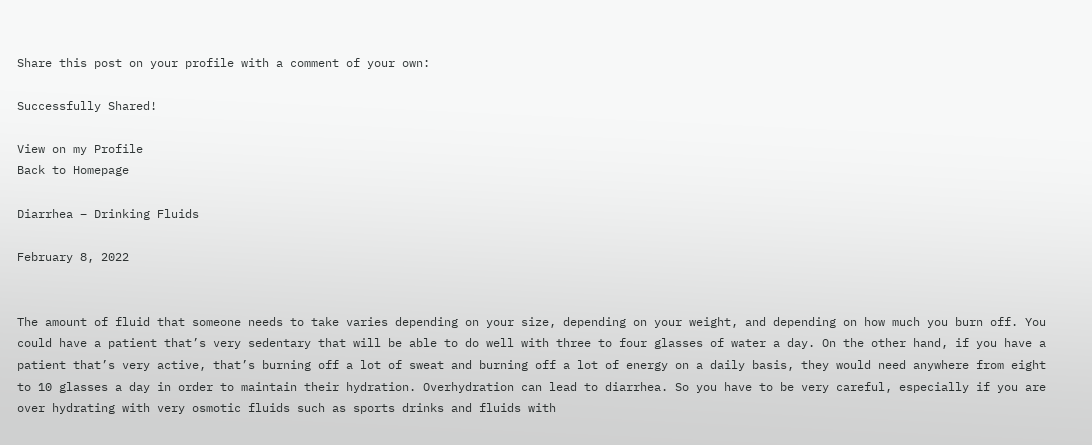Share this post on your profile with a comment of your own:

Successfully Shared!

View on my Profile
Back to Homepage

Diarrhea – Drinking Fluids

February 8, 2022


The amount of fluid that someone needs to take varies depending on your size, depending on your weight, and depending on how much you burn off. You could have a patient that’s very sedentary that will be able to do well with three to four glasses of water a day. On the other hand, if you have a patient that’s very active, that’s burning off a lot of sweat and burning off a lot of energy on a daily basis, they would need anywhere from eight to 10 glasses a day in order to maintain their hydration. Overhydration can lead to diarrhea. So you have to be very careful, especially if you are over hydrating with very osmotic fluids such as sports drinks and fluids with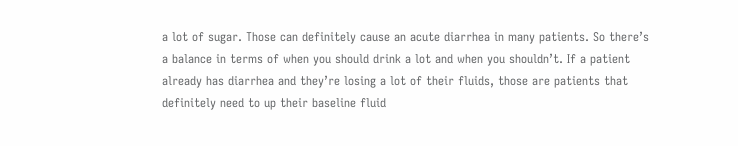a lot of sugar. Those can definitely cause an acute diarrhea in many patients. So there’s a balance in terms of when you should drink a lot and when you shouldn’t. If a patient already has diarrhea and they’re losing a lot of their fluids, those are patients that definitely need to up their baseline fluid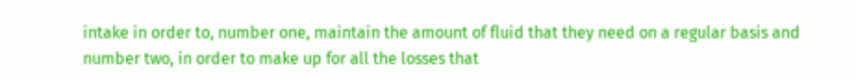intake in order to, number one, maintain the amount of fluid that they need on a regular basis and number two, in order to make up for all the losses that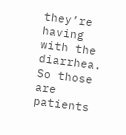they’re having with the diarrhea. So those are patients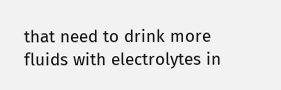that need to drink more fluids with electrolytes in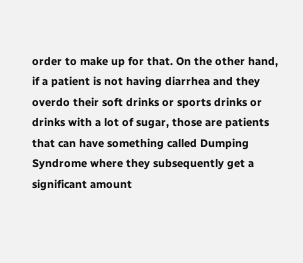order to make up for that. On the other hand, if a patient is not having diarrhea and they overdo their soft drinks or sports drinks or drinks with a lot of sugar, those are patients that can have something called Dumping Syndrome where they subsequently get a significant amount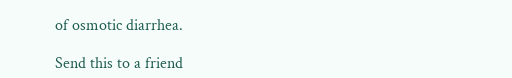of osmotic diarrhea.

Send this to a friend